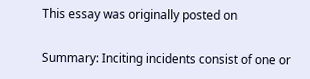This essay was originally posted on

Summary: Inciting incidents consist of one or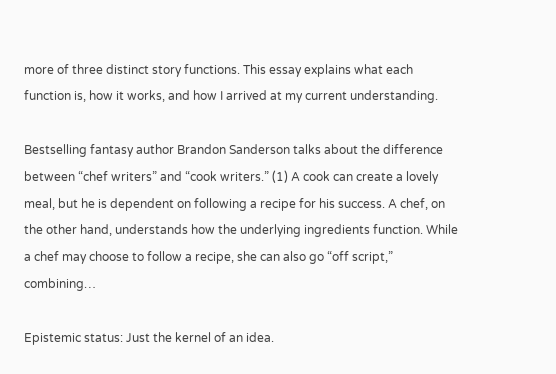more of three distinct story functions. This essay explains what each function is, how it works, and how I arrived at my current understanding.

Bestselling fantasy author Brandon Sanderson talks about the difference between “chef writers” and “cook writers.” (1) A cook can create a lovely meal, but he is dependent on following a recipe for his success. A chef, on the other hand, understands how the underlying ingredients function. While a chef may choose to follow a recipe, she can also go “off script,” combining…

Epistemic status: Just the kernel of an idea.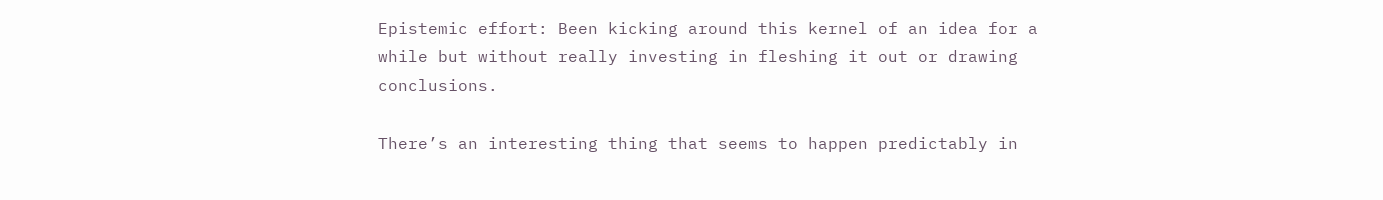Epistemic effort: Been kicking around this kernel of an idea for a while but without really investing in fleshing it out or drawing conclusions.

There’s an interesting thing that seems to happen predictably in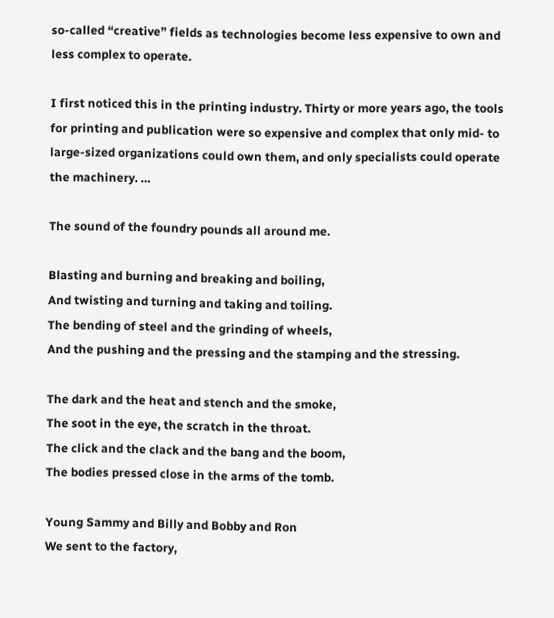so-called “creative” fields as technologies become less expensive to own and less complex to operate.

I first noticed this in the printing industry. Thirty or more years ago, the tools for printing and publication were so expensive and complex that only mid- to large-sized organizations could own them, and only specialists could operate the machinery. …

The sound of the foundry pounds all around me.

Blasting and burning and breaking and boiling,
And twisting and turning and taking and toiling.
The bending of steel and the grinding of wheels,
And the pushing and the pressing and the stamping and the stressing.

The dark and the heat and stench and the smoke,
The soot in the eye, the scratch in the throat.
The click and the clack and the bang and the boom,
The bodies pressed close in the arms of the tomb.

Young Sammy and Billy and Bobby and Ron
We sent to the factory,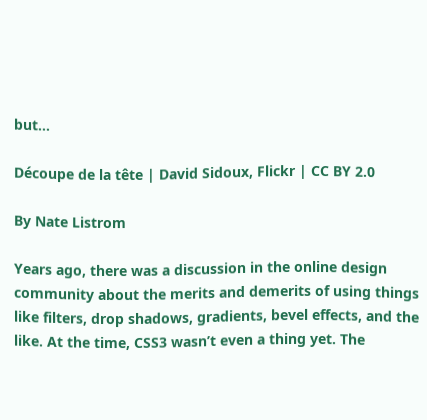but…

Découpe de la tête | David Sidoux, Flickr | CC BY 2.0

By Nate Listrom

Years ago, there was a discussion in the online design community about the merits and demerits of using things like filters, drop shadows, gradients, bevel effects, and the like. At the time, CSS3 wasn’t even a thing yet. The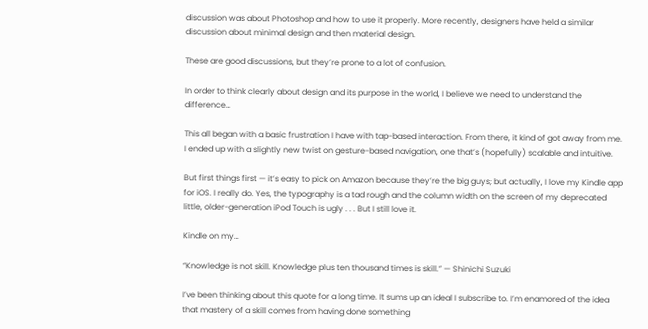discussion was about Photoshop and how to use it properly. More recently, designers have held a similar discussion about minimal design and then material design.

These are good discussions, but they’re prone to a lot of confusion.

In order to think clearly about design and its purpose in the world, I believe we need to understand the difference…

This all began with a basic frustration I have with tap-based interaction. From there, it kind of got away from me. I ended up with a slightly new twist on gesture-based navigation, one that’s (hopefully) scalable and intuitive.

But first things first — it’s easy to pick on Amazon because they’re the big guys; but actually, I love my Kindle app for iOS. I really do. Yes, the typography is a tad rough and the column width on the screen of my deprecated little, older-generation iPod Touch is ugly . . . But I still love it.

Kindle on my…

“Knowledge is not skill. Knowledge plus ten thousand times is skill.” — Shinichi Suzuki

I’ve been thinking about this quote for a long time. It sums up an ideal I subscribe to. I’m enamored of the idea that mastery of a skill comes from having done something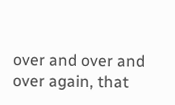over and over and over again, that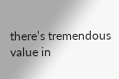there’s tremendous value in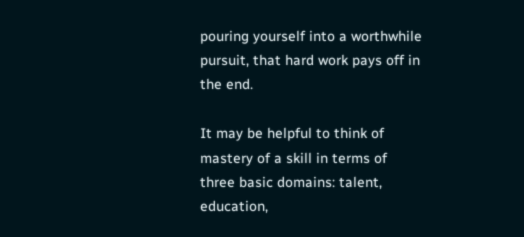pouring yourself into a worthwhile pursuit, that hard work pays off in the end.

It may be helpful to think of mastery of a skill in terms of three basic domains: talent, education,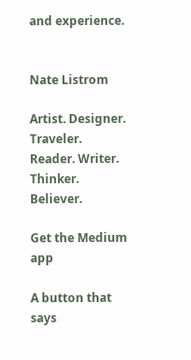and experience.


Nate Listrom

Artist. Designer. Traveler. Reader. Writer. Thinker. Believer.

Get the Medium app

A button that says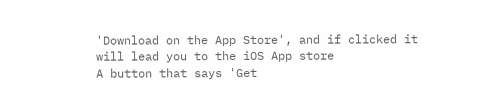'Download on the App Store', and if clicked it will lead you to the iOS App store
A button that says 'Get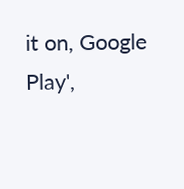it on, Google Play',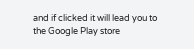and if clicked it will lead you to the Google Play store